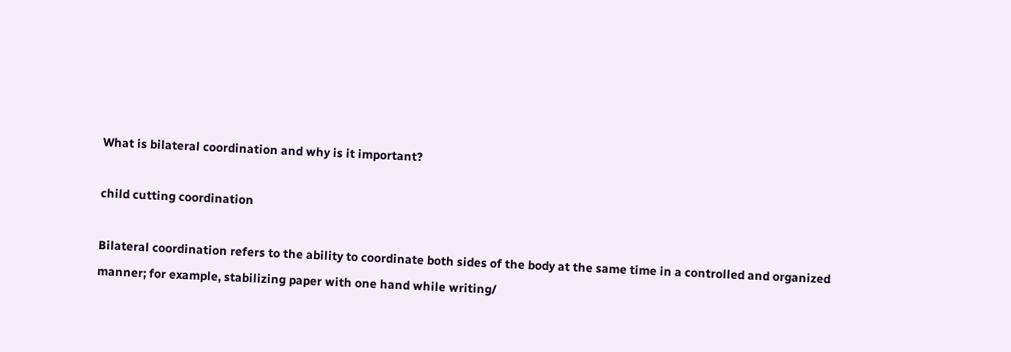What is bilateral coordination and why is it important?

child cutting coordination

Bilateral coordination refers to the ability to coordinate both sides of the body at the same time in a controlled and organized manner; for example, stabilizing paper with one hand while writing/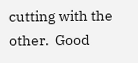cutting with the other.  Good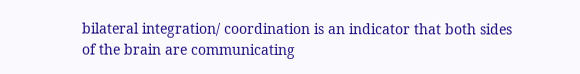bilateral integration/ coordination is an indicator that both sides of the brain are communicating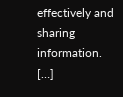effectively and sharing information.  […]